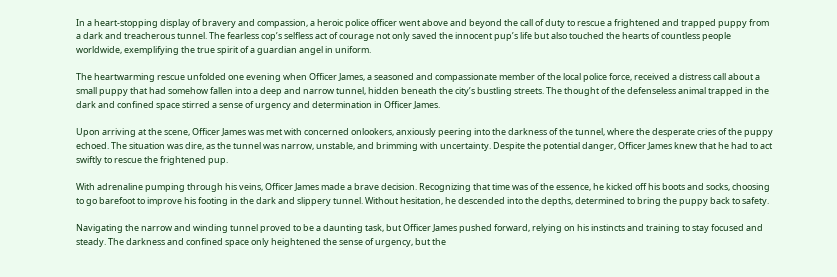In a heart-stopping display of bravery and compassion, a heroic police officer went above and beyond the call of duty to rescue a frightened and trapped puppy from a dark and treacherous tunnel. The fearless cop’s selfless act of courage not only saved the innocent pup’s life but also touched the hearts of countless people worldwide, exemplifying the true spirit of a guardian angel in uniform.

The heartwarming rescue unfolded one evening when Officer James, a seasoned and compassionate member of the local police force, received a distress call about a small puppy that had somehow fallen into a deep and narrow tunnel, hidden beneath the city’s bustling streets. The thought of the defenseless animal trapped in the dark and confined space stirred a sense of urgency and determination in Officer James.

Upon arriving at the scene, Officer James was met with concerned onlookers, anxiously peering into the darkness of the tunnel, where the desperate cries of the puppy echoed. The situation was dire, as the tunnel was narrow, unstable, and brimming with uncertainty. Despite the potential danger, Officer James knew that he had to act swiftly to rescue the frightened pup.

With adrenaline pumping through his veins, Officer James made a brave decision. Recognizing that time was of the essence, he kicked off his boots and socks, choosing to go barefoot to improve his footing in the dark and slippery tunnel. Without hesitation, he descended into the depths, determined to bring the puppy back to safety.

Navigating the narrow and winding tunnel proved to be a daunting task, but Officer James pushed forward, relying on his instincts and training to stay focused and steady. The darkness and confined space only heightened the sense of urgency, but the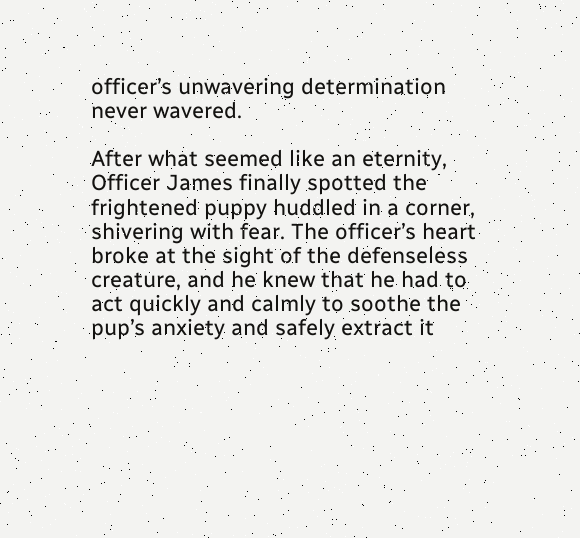officer’s unwavering determination never wavered.

After what seemed like an eternity, Officer James finally spotted the frightened puppy huddled in a corner, shivering with fear. The officer’s heart broke at the sight of the defenseless creature, and he knew that he had to act quickly and calmly to soothe the pup’s anxiety and safely extract it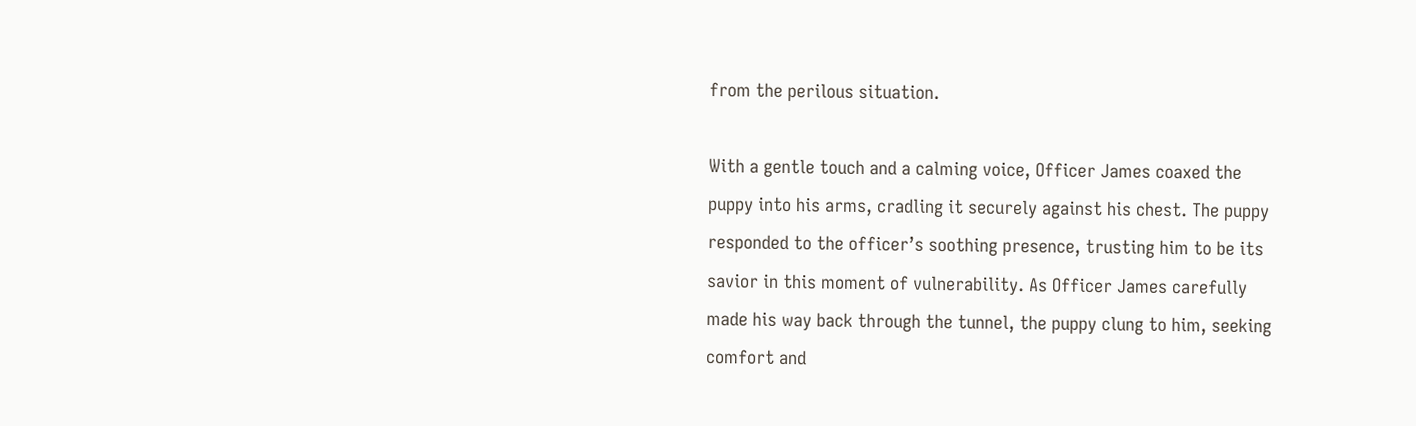from the perilous situation.

With a gentle touch and a calming voice, Officer James coaxed the puppy into his arms, cradling it securely against his chest. The puppy responded to the officer’s soothing presence, trusting him to be its savior in this moment of vulnerability. As Officer James carefully made his way back through the tunnel, the puppy clung to him, seeking comfort and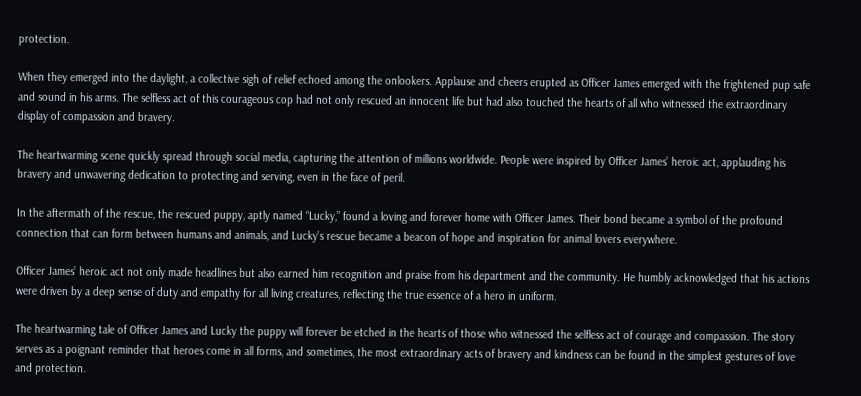protection.

When they emerged into the daylight, a collective sigh of relief echoed among the onlookers. Applause and cheers erupted as Officer James emerged with the frightened pup safe and sound in his arms. The selfless act of this courageous cop had not only rescued an innocent life but had also touched the hearts of all who witnessed the extraordinary display of compassion and bravery.

The heartwarming scene quickly spread through social media, capturing the attention of millions worldwide. People were inspired by Officer James’ heroic act, applauding his bravery and unwavering dedication to protecting and serving, even in the face of peril.

In the aftermath of the rescue, the rescued puppy, aptly named “Lucky,” found a loving and forever home with Officer James. Their bond became a symbol of the profound connection that can form between humans and animals, and Lucky’s rescue became a beacon of hope and inspiration for animal lovers everywhere.

Officer James’ heroic act not only made headlines but also earned him recognition and praise from his department and the community. He humbly acknowledged that his actions were driven by a deep sense of duty and empathy for all living creatures, reflecting the true essence of a hero in uniform.

The heartwarming tale of Officer James and Lucky the puppy will forever be etched in the hearts of those who witnessed the selfless act of courage and compassion. The story serves as a poignant reminder that heroes come in all forms, and sometimes, the most extraordinary acts of bravery and kindness can be found in the simplest gestures of love and protection.